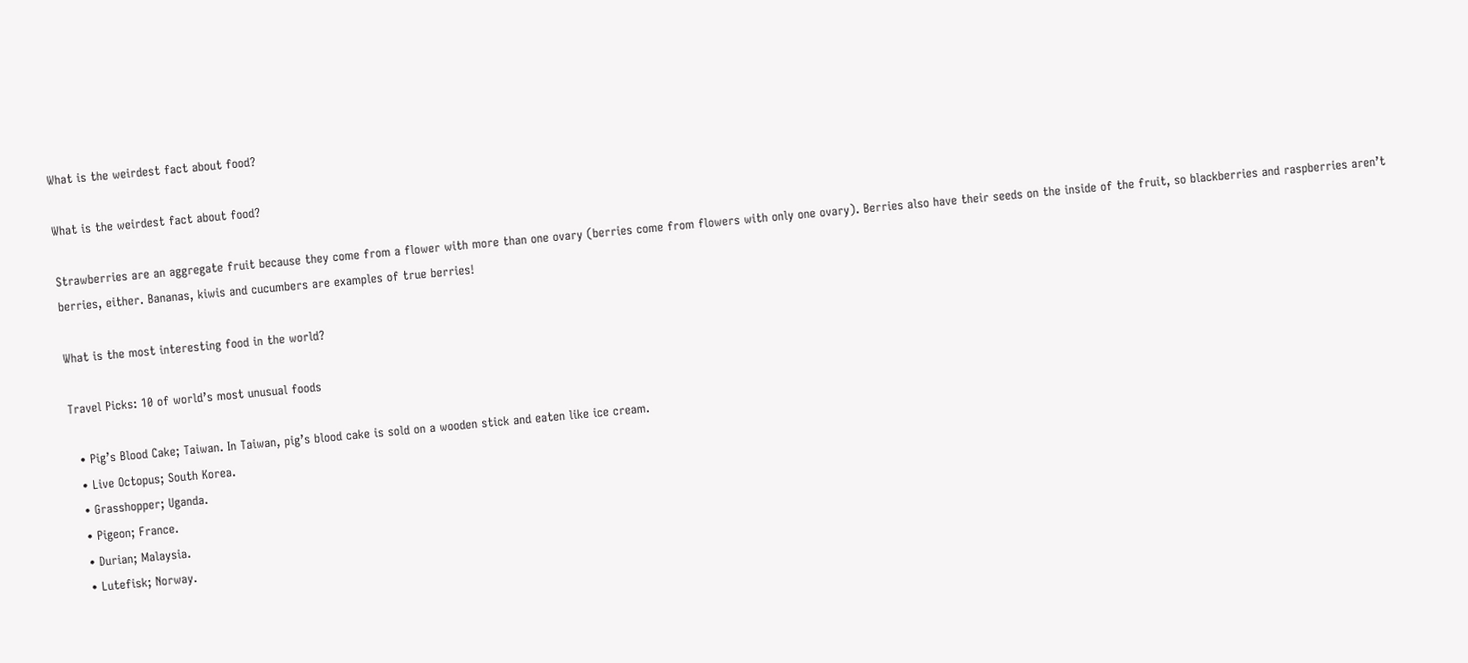What is the weirdest fact about food?

What is the weirdest fact about food?

Strawberries are an aggregate fruit because they come from a flower with more than one ovary (berries come from flowers with only one ovary). Berries also have their seeds on the inside of the fruit, so blackberries and raspberries aren’t berries, either. Bananas, kiwis and cucumbers are examples of true berries!

What is the most interesting food in the world?

Travel Picks: 10 of world’s most unusual foods

  • Pig’s Blood Cake; Taiwan. In Taiwan, pig’s blood cake is sold on a wooden stick and eaten like ice cream.
  • Live Octopus; South Korea.
  • Grasshopper; Uganda.
  • Pigeon; France.
  • Durian; Malaysia.
  • Lutefisk; Norway.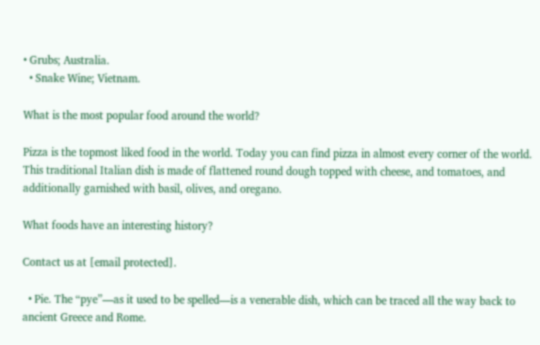• Grubs; Australia.
  • Snake Wine; Vietnam.

What is the most popular food around the world?

Pizza is the topmost liked food in the world. Today you can find pizza in almost every corner of the world. This traditional Italian dish is made of flattened round dough topped with cheese, and tomatoes, and additionally garnished with basil, olives, and oregano.

What foods have an interesting history?

Contact us at [email protected].

  • Pie. The “pye”—as it used to be spelled—is a venerable dish, which can be traced all the way back to ancient Greece and Rome.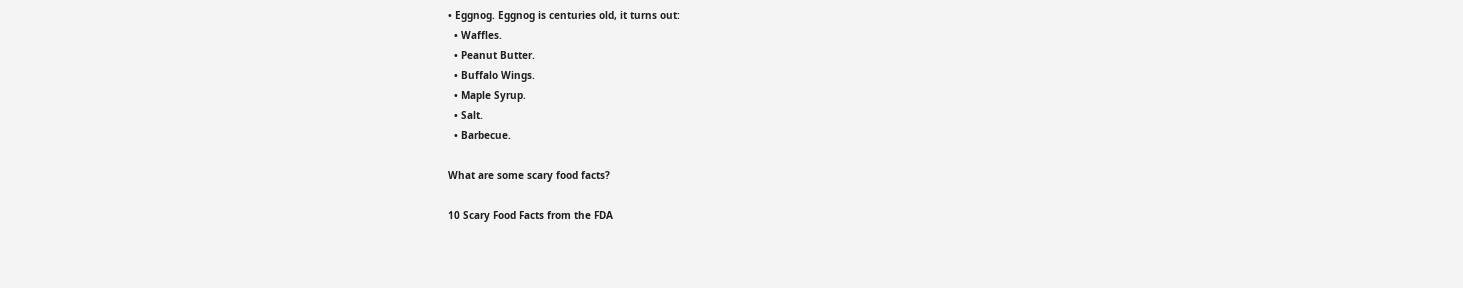• Eggnog. Eggnog is centuries old, it turns out:
  • Waffles.
  • Peanut Butter.
  • Buffalo Wings.
  • Maple Syrup.
  • Salt.
  • Barbecue.

What are some scary food facts?

10 Scary Food Facts from the FDA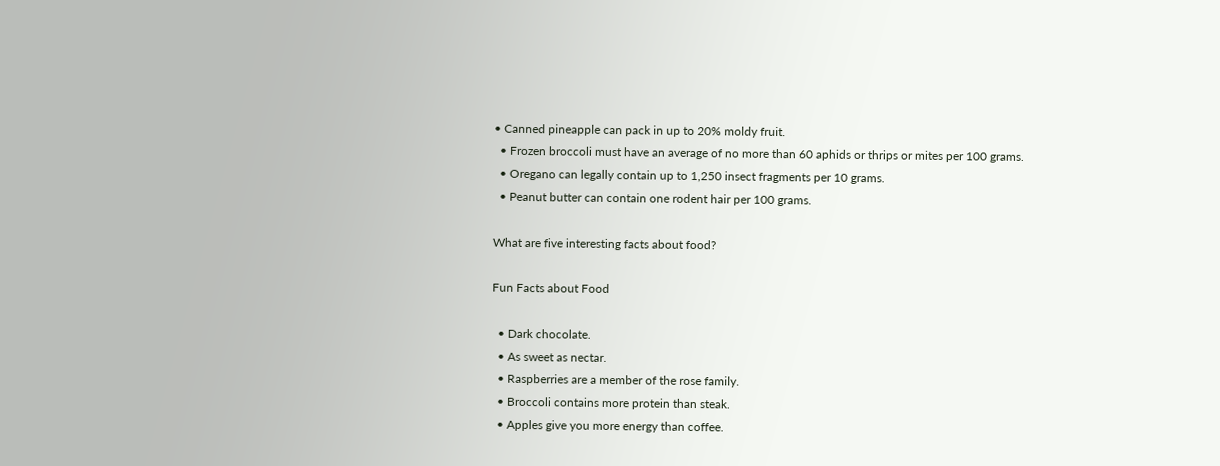• Canned pineapple can pack in up to 20% moldy fruit.
  • Frozen broccoli must have an average of no more than 60 aphids or thrips or mites per 100 grams.
  • Oregano can legally contain up to 1,250 insect fragments per 10 grams.
  • Peanut butter can contain one rodent hair per 100 grams.

What are five interesting facts about food?

Fun Facts about Food

  • Dark chocolate.
  • As sweet as nectar.
  • Raspberries are a member of the rose family.
  • Broccoli contains more protein than steak.
  • Apples give you more energy than coffee.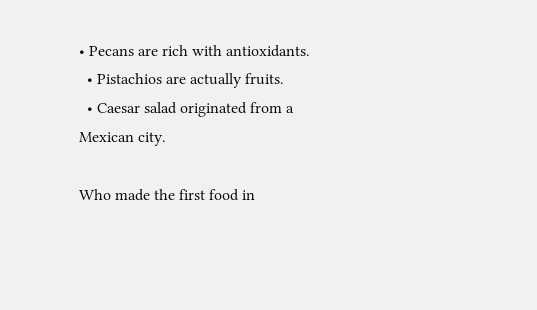• Pecans are rich with antioxidants.
  • Pistachios are actually fruits.
  • Caesar salad originated from a Mexican city.

Who made the first food in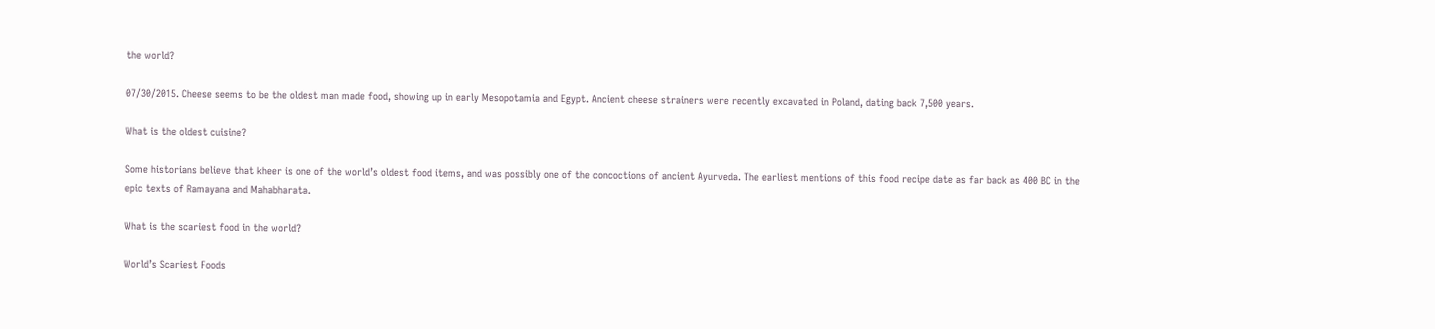the world?

07/30/2015. Cheese seems to be the oldest man made food, showing up in early Mesopotamia and Egypt. Ancient cheese strainers were recently excavated in Poland, dating back 7,500 years.

What is the oldest cuisine?

Some historians believe that kheer is one of the world’s oldest food items, and was possibly one of the concoctions of ancient Ayurveda. The earliest mentions of this food recipe date as far back as 400 BC in the epic texts of Ramayana and Mahabharata.

What is the scariest food in the world?

World’s Scariest Foods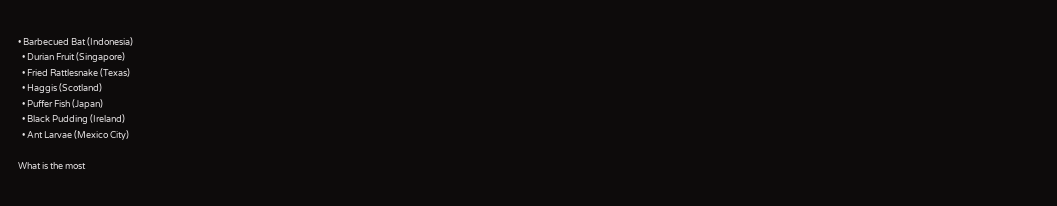• Barbecued Bat (Indonesia)
  • Durian Fruit (Singapore)
  • Fried Rattlesnake (Texas)
  • Haggis (Scotland)
  • Puffer Fish (Japan)
  • Black Pudding (Ireland)
  • Ant Larvae (Mexico City)

What is the most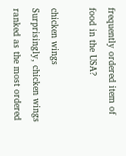frequently ordered item of food in the USA?

chicken wings
Surprisingly, chicken wings ranked as the most ordered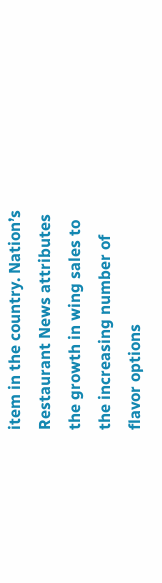item in the country. Nation’s Restaurant News attributes the growth in wing sales to the increasing number of flavor options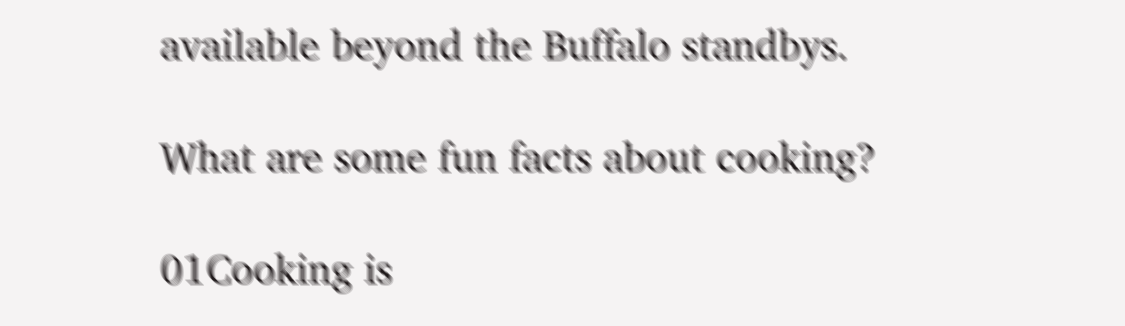available beyond the Buffalo standbys.

What are some fun facts about cooking?

01Cooking is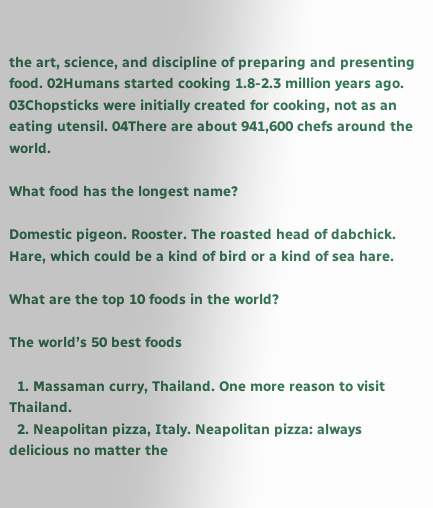the art, science, and discipline of preparing and presenting food. 02Humans started cooking 1.8-2.3 million years ago. 03Chopsticks were initially created for cooking, not as an eating utensil. 04There are about 941,600 chefs around the world.

What food has the longest name?

Domestic pigeon. Rooster. The roasted head of dabchick. Hare, which could be a kind of bird or a kind of sea hare.

What are the top 10 foods in the world?

The world’s 50 best foods

  1. Massaman curry, Thailand. One more reason to visit Thailand.
  2. Neapolitan pizza, Italy. Neapolitan pizza: always delicious no matter the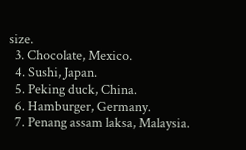size.
  3. Chocolate, Mexico.
  4. Sushi, Japan.
  5. Peking duck, China.
  6. Hamburger, Germany.
  7. Penang assam laksa, Malaysia.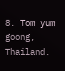8. Tom yum goong, Thailand.